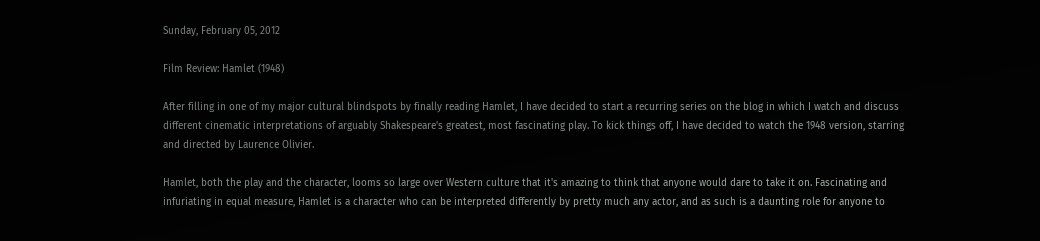Sunday, February 05, 2012

Film Review: Hamlet (1948)

After filling in one of my major cultural blindspots by finally reading Hamlet, I have decided to start a recurring series on the blog in which I watch and discuss different cinematic interpretations of arguably Shakespeare's greatest, most fascinating play. To kick things off, I have decided to watch the 1948 version, starring and directed by Laurence Olivier.

Hamlet, both the play and the character, looms so large over Western culture that it's amazing to think that anyone would dare to take it on. Fascinating and infuriating in equal measure, Hamlet is a character who can be interpreted differently by pretty much any actor, and as such is a daunting role for anyone to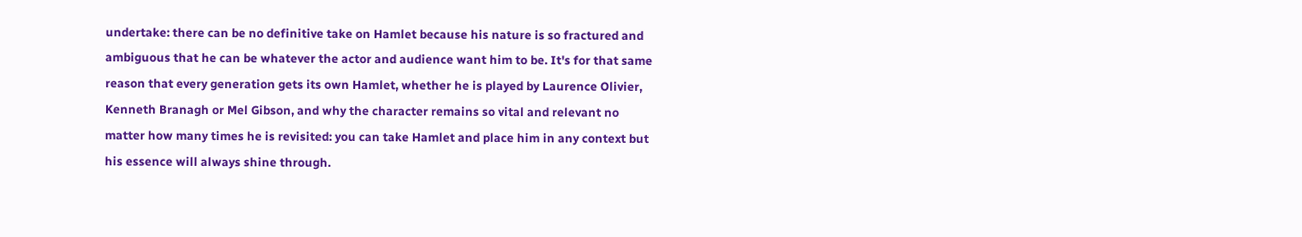undertake: there can be no definitive take on Hamlet because his nature is so fractured and ambiguous that he can be whatever the actor and audience want him to be. It's for that same reason that every generation gets its own Hamlet, whether he is played by Laurence Olivier, Kenneth Branagh or Mel Gibson, and why the character remains so vital and relevant no matter how many times he is revisited: you can take Hamlet and place him in any context but his essence will always shine through.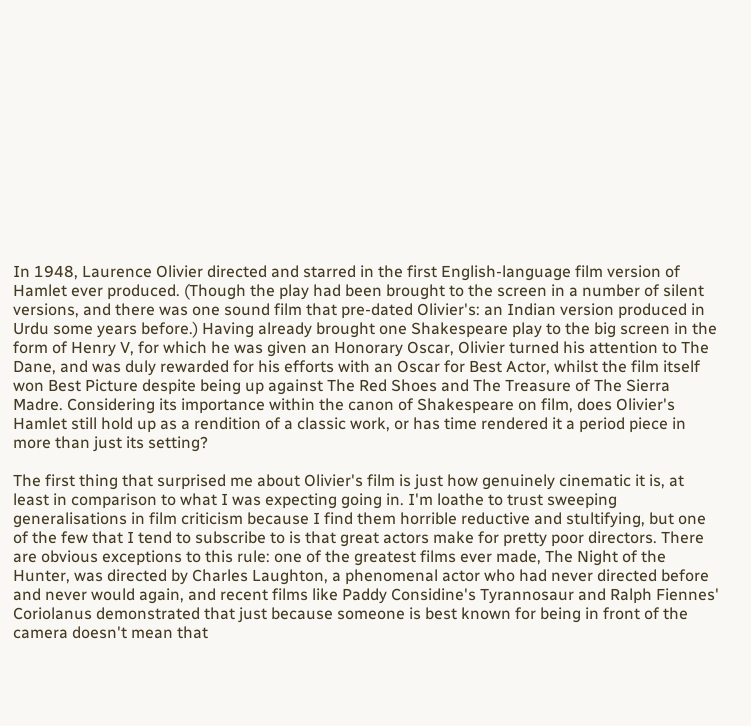In 1948, Laurence Olivier directed and starred in the first English-language film version of Hamlet ever produced. (Though the play had been brought to the screen in a number of silent versions, and there was one sound film that pre-dated Olivier's: an Indian version produced in Urdu some years before.) Having already brought one Shakespeare play to the big screen in the form of Henry V, for which he was given an Honorary Oscar, Olivier turned his attention to The Dane, and was duly rewarded for his efforts with an Oscar for Best Actor, whilst the film itself won Best Picture despite being up against The Red Shoes and The Treasure of The Sierra Madre. Considering its importance within the canon of Shakespeare on film, does Olivier's Hamlet still hold up as a rendition of a classic work, or has time rendered it a period piece in more than just its setting?

The first thing that surprised me about Olivier's film is just how genuinely cinematic it is, at least in comparison to what I was expecting going in. I'm loathe to trust sweeping generalisations in film criticism because I find them horrible reductive and stultifying, but one of the few that I tend to subscribe to is that great actors make for pretty poor directors. There are obvious exceptions to this rule: one of the greatest films ever made, The Night of the Hunter, was directed by Charles Laughton, a phenomenal actor who had never directed before and never would again, and recent films like Paddy Considine's Tyrannosaur and Ralph Fiennes' Coriolanus demonstrated that just because someone is best known for being in front of the camera doesn't mean that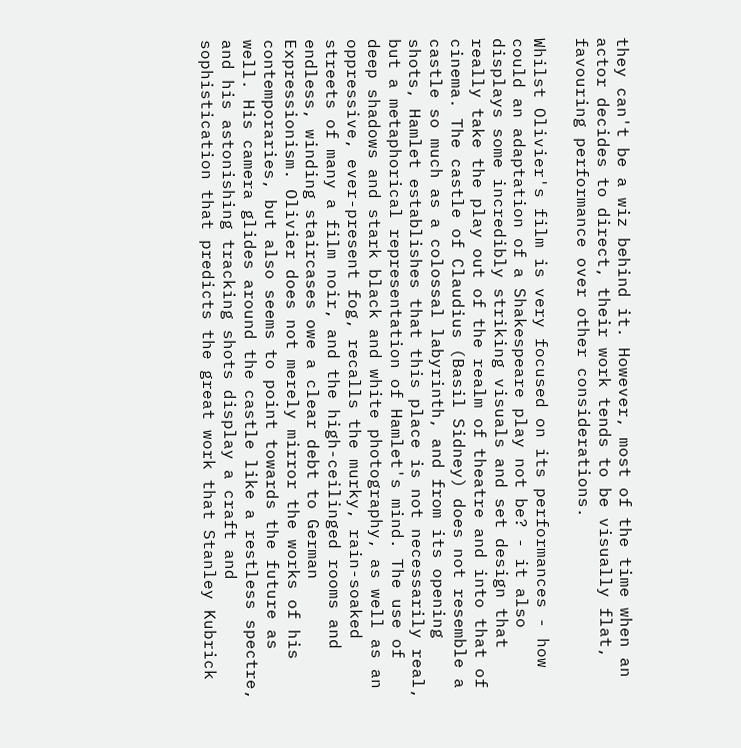they can't be a wiz behind it. However, most of the time when an actor decides to direct, their work tends to be visually flat, favouring performance over other considerations.

Whilst Olivier's film is very focused on its performances - how could an adaptation of a Shakespeare play not be? - it also displays some incredibly striking visuals and set design that really take the play out of the realm of theatre and into that of cinema. The castle of Claudius (Basil Sidney) does not resemble a castle so much as a colossal labyrinth, and from its opening shots, Hamlet establishes that this place is not necessarily real, but a metaphorical representation of Hamlet's mind. The use of deep shadows and stark black and white photography, as well as an oppressive, ever-present fog, recalls the murky, rain-soaked streets of many a film noir, and the high-ceilinged rooms and endless, winding staircases owe a clear debt to German Expressionism. Olivier does not merely mirror the works of his contemporaries, but also seems to point towards the future as well. His camera glides around the castle like a restless spectre, and his astonishing tracking shots display a craft and sophistication that predicts the great work that Stanley Kubrick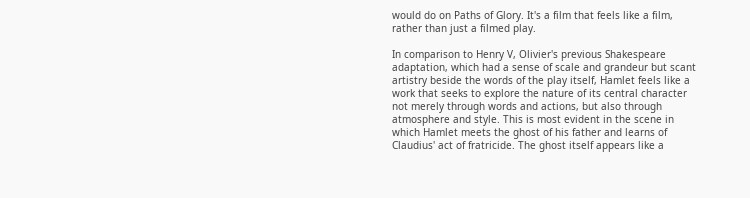would do on Paths of Glory. It's a film that feels like a film, rather than just a filmed play.

In comparison to Henry V, Olivier's previous Shakespeare adaptation, which had a sense of scale and grandeur but scant artistry beside the words of the play itself, Hamlet feels like a work that seeks to explore the nature of its central character not merely through words and actions, but also through atmosphere and style. This is most evident in the scene in which Hamlet meets the ghost of his father and learns of Claudius' act of fratricide. The ghost itself appears like a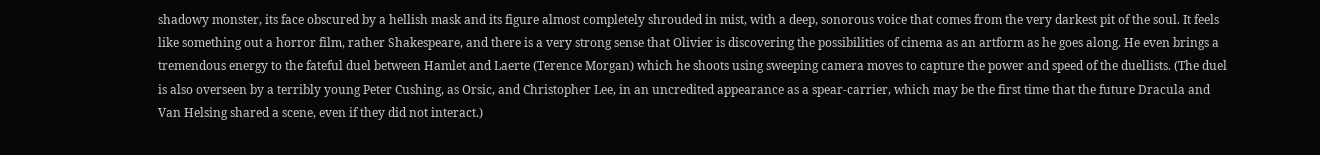shadowy monster, its face obscured by a hellish mask and its figure almost completely shrouded in mist, with a deep, sonorous voice that comes from the very darkest pit of the soul. It feels like something out a horror film, rather Shakespeare, and there is a very strong sense that Olivier is discovering the possibilities of cinema as an artform as he goes along. He even brings a tremendous energy to the fateful duel between Hamlet and Laerte (Terence Morgan) which he shoots using sweeping camera moves to capture the power and speed of the duellists. (The duel is also overseen by a terribly young Peter Cushing, as Orsic, and Christopher Lee, in an uncredited appearance as a spear-carrier, which may be the first time that the future Dracula and Van Helsing shared a scene, even if they did not interact.)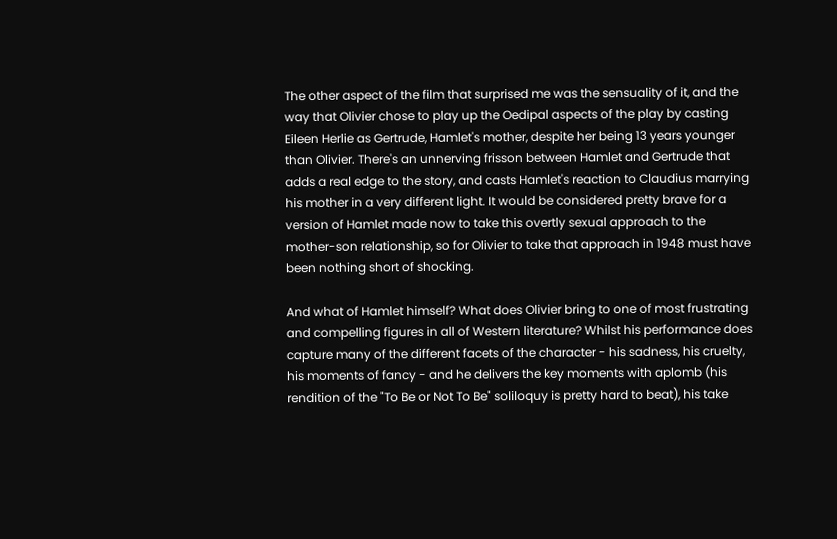The other aspect of the film that surprised me was the sensuality of it, and the way that Olivier chose to play up the Oedipal aspects of the play by casting Eileen Herlie as Gertrude, Hamlet's mother, despite her being 13 years younger than Olivier. There's an unnerving frisson between Hamlet and Gertrude that adds a real edge to the story, and casts Hamlet's reaction to Claudius marrying his mother in a very different light. It would be considered pretty brave for a version of Hamlet made now to take this overtly sexual approach to the mother-son relationship, so for Olivier to take that approach in 1948 must have been nothing short of shocking.

And what of Hamlet himself? What does Olivier bring to one of most frustrating and compelling figures in all of Western literature? Whilst his performance does capture many of the different facets of the character - his sadness, his cruelty, his moments of fancy - and he delivers the key moments with aplomb (his rendition of the "To Be or Not To Be" soliloquy is pretty hard to beat), his take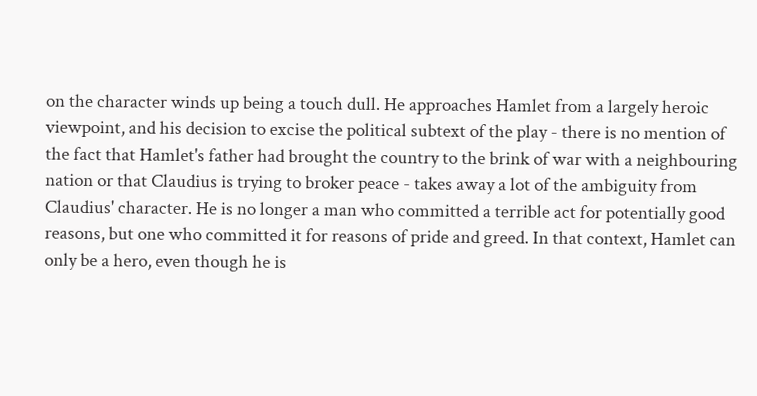on the character winds up being a touch dull. He approaches Hamlet from a largely heroic viewpoint, and his decision to excise the political subtext of the play - there is no mention of the fact that Hamlet's father had brought the country to the brink of war with a neighbouring nation or that Claudius is trying to broker peace - takes away a lot of the ambiguity from Claudius' character. He is no longer a man who committed a terrible act for potentially good reasons, but one who committed it for reasons of pride and greed. In that context, Hamlet can only be a hero, even though he is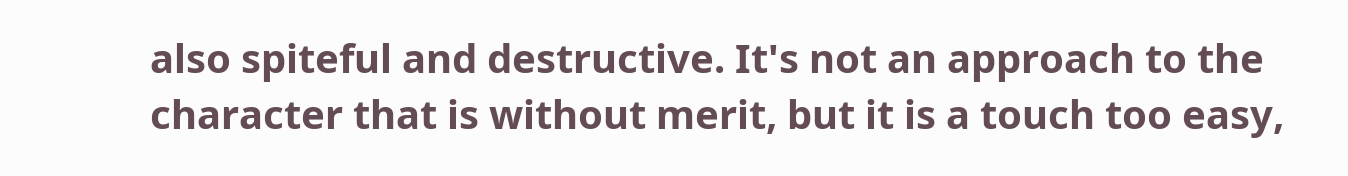also spiteful and destructive. It's not an approach to the character that is without merit, but it is a touch too easy,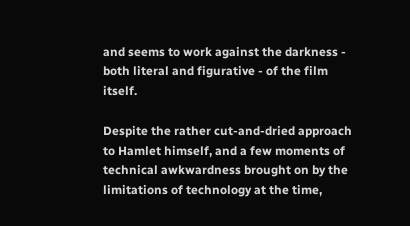and seems to work against the darkness - both literal and figurative - of the film itself.

Despite the rather cut-and-dried approach to Hamlet himself, and a few moments of technical awkwardness brought on by the limitations of technology at the time,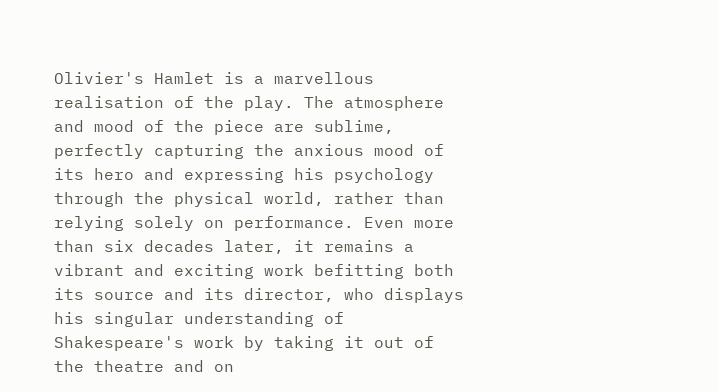Olivier's Hamlet is a marvellous realisation of the play. The atmosphere and mood of the piece are sublime, perfectly capturing the anxious mood of its hero and expressing his psychology through the physical world, rather than relying solely on performance. Even more than six decades later, it remains a vibrant and exciting work befitting both its source and its director, who displays his singular understanding of Shakespeare's work by taking it out of the theatre and on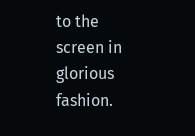to the screen in glorious fashion.